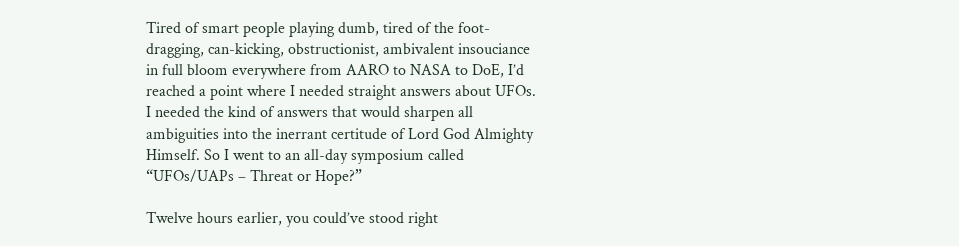Tired of smart people playing dumb, tired of the foot-dragging, can-kicking, obstructionist, ambivalent insouciance in full bloom everywhere from AARO to NASA to DoE, I’d reached a point where I needed straight answers about UFOs. I needed the kind of answers that would sharpen all ambiguities into the inerrant certitude of Lord God Almighty Himself. So I went to an all-day symposium called “UFOs/UAPs – Threat or Hope?”

Twelve hours earlier, you could’ve stood right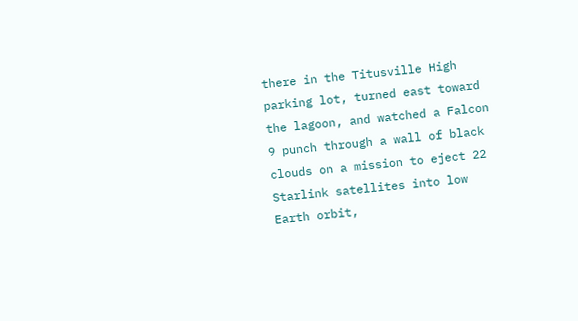there in the Titusville High parking lot, turned east toward the lagoon, and watched a Falcon 9 punch through a wall of black clouds on a mission to eject 22 Starlink satellites into low Earth orbit,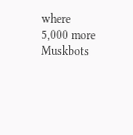where 5,000 more Muskbots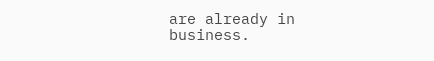are already in business.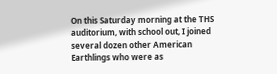On this Saturday morning at the THS auditorium, with school out, I joined several dozen other American Earthlings who were as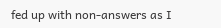fed up with non-answers as I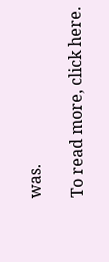was.

To read more, click here.